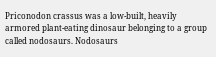Priconodon crassus was a low-built, heavily armored plant-eating dinosaur belonging to a group called nodosaurs. Nodosaurs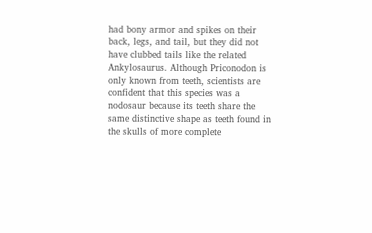had bony armor and spikes on their back, legs, and tail, but they did not have clubbed tails like the related Ankylosaurus. Although Priconodon is only known from teeth, scientists are confident that this species was a nodosaur because its teeth share the same distinctive shape as teeth found in the skulls of more complete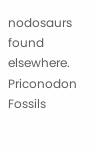nodosaurs found elsewhere.
Priconodon Fossils